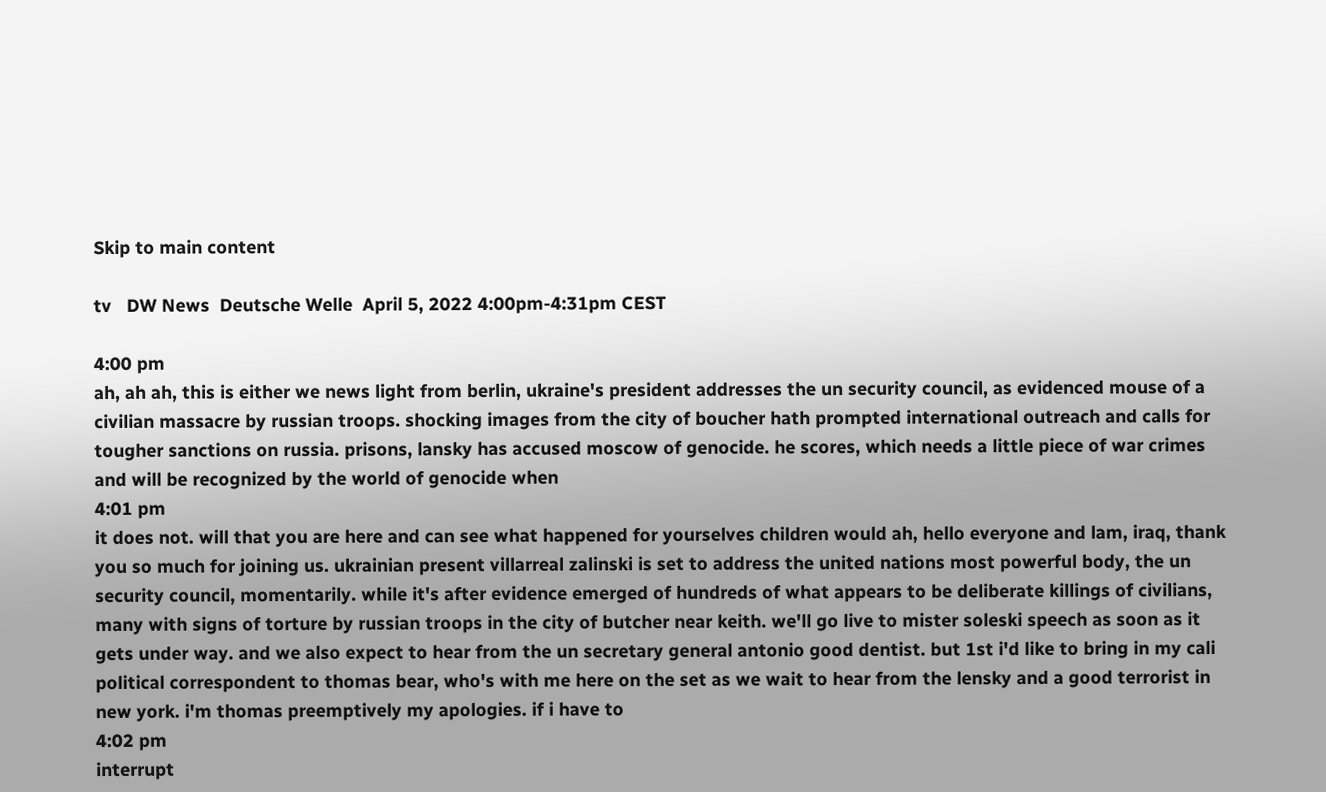Skip to main content

tv   DW News  Deutsche Welle  April 5, 2022 4:00pm-4:31pm CEST

4:00 pm
ah, ah ah, this is either we news light from berlin, ukraine's president addresses the un security council, as evidenced mouse of a civilian massacre by russian troops. shocking images from the city of boucher hath prompted international outreach and calls for tougher sanctions on russia. prisons, lansky has accused moscow of genocide. he scores, which needs a little piece of war crimes and will be recognized by the world of genocide when
4:01 pm
it does not. will that you are here and can see what happened for yourselves children would ah, hello everyone and lam, iraq, thank you so much for joining us. ukrainian present villarreal zalinski is set to address the united nations most powerful body, the un security council, momentarily. while it's after evidence emerged of hundreds of what appears to be deliberate killings of civilians, many with signs of torture by russian troops in the city of butcher near keith. we'll go live to mister soleski speech as soon as it gets under way. and we also expect to hear from the un secretary general antonio good dentist. but 1st i'd like to bring in my cali political correspondent to thomas bear, who's with me here on the set as we wait to hear from the lensky and a good terrorist in new york. i'm thomas preemptively my apologies. if i have to
4:02 pm
interrupt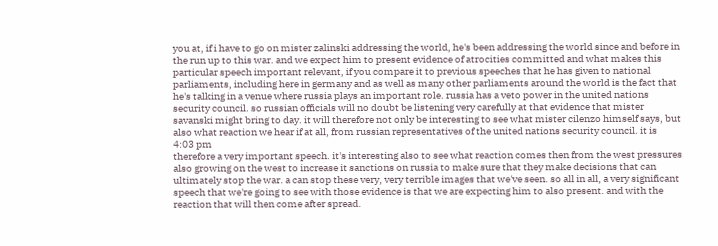you at, if i have to go on mister zalinski addressing the world, he's been addressing the world since and before in the run up to this war. and we expect him to present evidence of atrocities committed and what makes this particular speech important relevant, if you compare it to previous speeches that he has given to national parliaments, including here in germany and as well as many other parliaments around the world is the fact that he's talking in a venue where russia plays an important role. russia has a veto power in the united nations security council. so russian officials will no doubt be listening very carefully at that evidence that mister savanski might bring to day. it will therefore not only be interesting to see what mister cilenzo himself says, but also what reaction we hear if at all, from russian representatives of the united nations security council. it is
4:03 pm
therefore a very important speech. it's interesting also to see what reaction comes then from the west pressures also growing on the west to increase it sanctions on russia to make sure that they make decisions that can ultimately stop the war. a can stop these very, very terrible images that we've seen. so all in all, a very significant speech that we're going to see with those evidence is that we are expecting him to also present. and with the reaction that will then come after spread.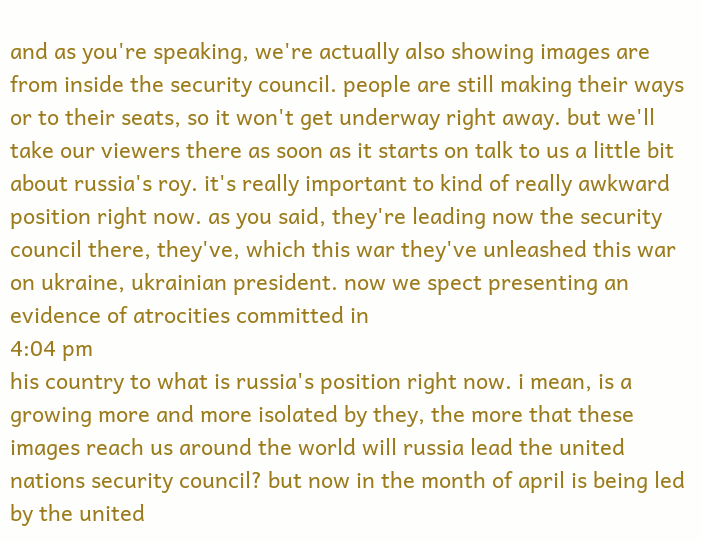and as you're speaking, we're actually also showing images are from inside the security council. people are still making their ways or to their seats, so it won't get underway right away. but we'll take our viewers there as soon as it starts on talk to us a little bit about russia's roy. it's really important to kind of really awkward position right now. as you said, they're leading now the security council there, they've, which this war they've unleashed this war on ukraine, ukrainian president. now we spect presenting an evidence of atrocities committed in
4:04 pm
his country to what is russia's position right now. i mean, is a growing more and more isolated by they, the more that these images reach us around the world will russia lead the united nations security council? but now in the month of april is being led by the united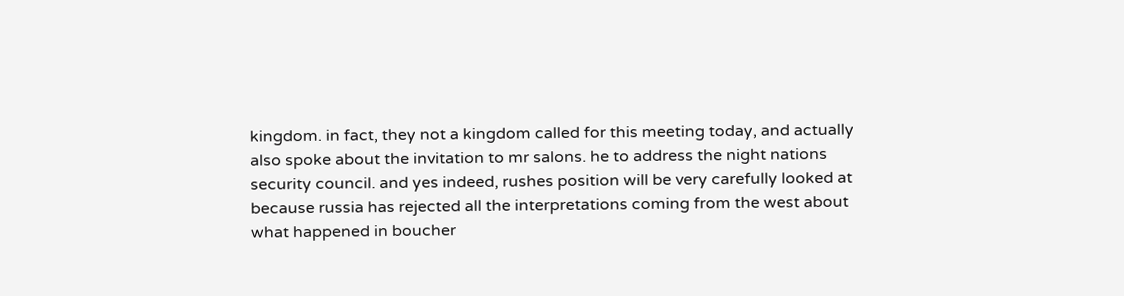kingdom. in fact, they not a kingdom called for this meeting today, and actually also spoke about the invitation to mr salons. he to address the night nations security council. and yes indeed, rushes position will be very carefully looked at because russia has rejected all the interpretations coming from the west about what happened in boucher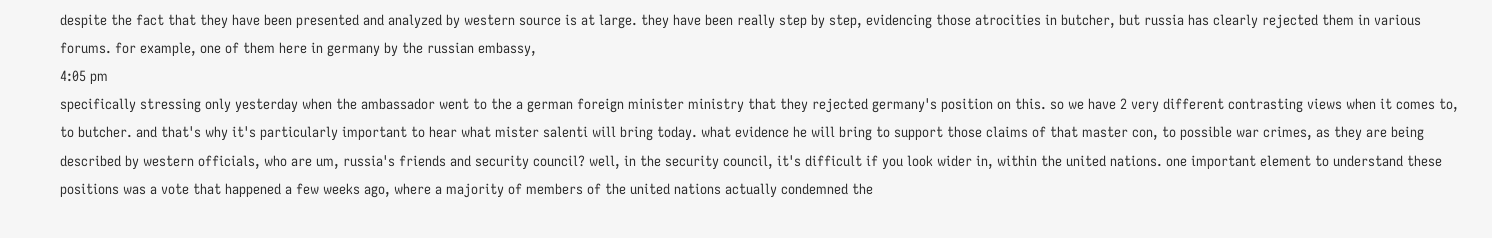despite the fact that they have been presented and analyzed by western source is at large. they have been really step by step, evidencing those atrocities in butcher, but russia has clearly rejected them in various forums. for example, one of them here in germany by the russian embassy,
4:05 pm
specifically stressing only yesterday when the ambassador went to the a german foreign minister ministry that they rejected germany's position on this. so we have 2 very different contrasting views when it comes to, to butcher. and that's why it's particularly important to hear what mister salenti will bring today. what evidence he will bring to support those claims of that master con, to possible war crimes, as they are being described by western officials, who are um, russia's friends and security council? well, in the security council, it's difficult if you look wider in, within the united nations. one important element to understand these positions was a vote that happened a few weeks ago, where a majority of members of the united nations actually condemned the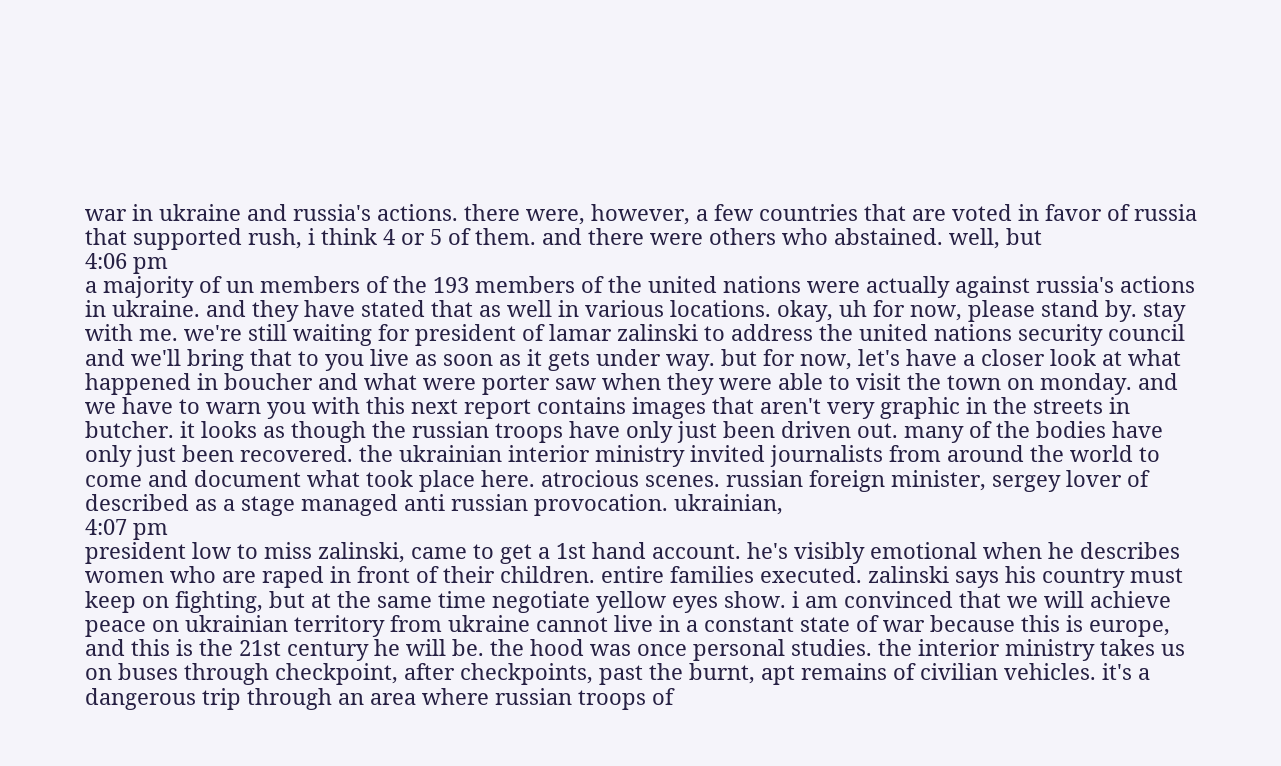war in ukraine and russia's actions. there were, however, a few countries that are voted in favor of russia that supported rush, i think 4 or 5 of them. and there were others who abstained. well, but
4:06 pm
a majority of un members of the 193 members of the united nations were actually against russia's actions in ukraine. and they have stated that as well in various locations. okay, uh for now, please stand by. stay with me. we're still waiting for president of lamar zalinski to address the united nations security council and we'll bring that to you live as soon as it gets under way. but for now, let's have a closer look at what happened in boucher and what were porter saw when they were able to visit the town on monday. and we have to warn you with this next report contains images that aren't very graphic in the streets in butcher. it looks as though the russian troops have only just been driven out. many of the bodies have only just been recovered. the ukrainian interior ministry invited journalists from around the world to come and document what took place here. atrocious scenes. russian foreign minister, sergey lover of described as a stage managed anti russian provocation. ukrainian,
4:07 pm
president low to miss zalinski, came to get a 1st hand account. he's visibly emotional when he describes women who are raped in front of their children. entire families executed. zalinski says his country must keep on fighting, but at the same time negotiate yellow eyes show. i am convinced that we will achieve peace on ukrainian territory from ukraine cannot live in a constant state of war because this is europe, and this is the 21st century he will be. the hood was once personal studies. the interior ministry takes us on buses through checkpoint, after checkpoints, past the burnt, apt remains of civilian vehicles. it's a dangerous trip through an area where russian troops of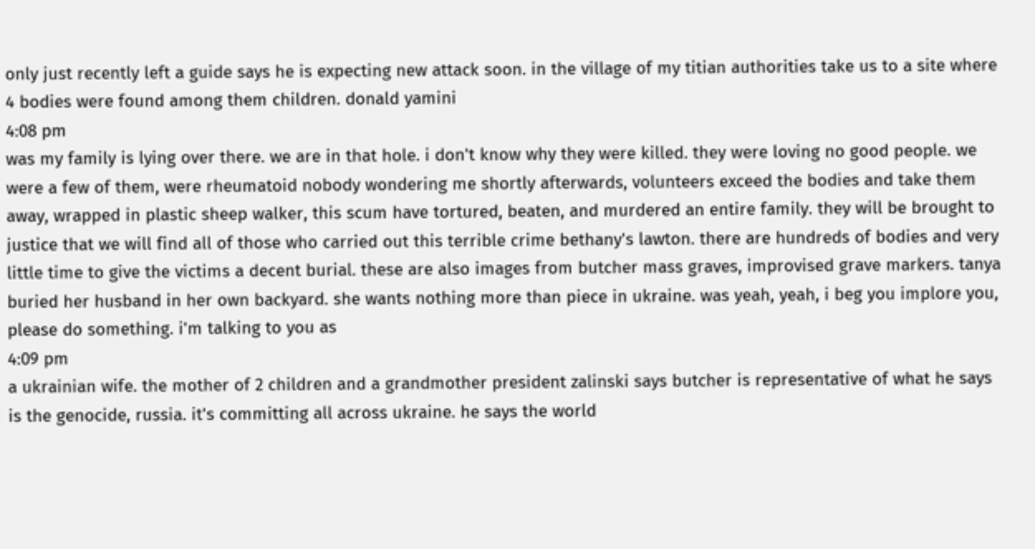only just recently left a guide says he is expecting new attack soon. in the village of my titian authorities take us to a site where 4 bodies were found among them children. donald yamini
4:08 pm
was my family is lying over there. we are in that hole. i don't know why they were killed. they were loving no good people. we were a few of them, were rheumatoid nobody wondering me shortly afterwards, volunteers exceed the bodies and take them away, wrapped in plastic sheep walker, this scum have tortured, beaten, and murdered an entire family. they will be brought to justice that we will find all of those who carried out this terrible crime bethany's lawton. there are hundreds of bodies and very little time to give the victims a decent burial. these are also images from butcher mass graves, improvised grave markers. tanya buried her husband in her own backyard. she wants nothing more than piece in ukraine. was yeah, yeah, i beg you implore you, please do something. i'm talking to you as
4:09 pm
a ukrainian wife. the mother of 2 children and a grandmother president zalinski says butcher is representative of what he says is the genocide, russia. it's committing all across ukraine. he says the world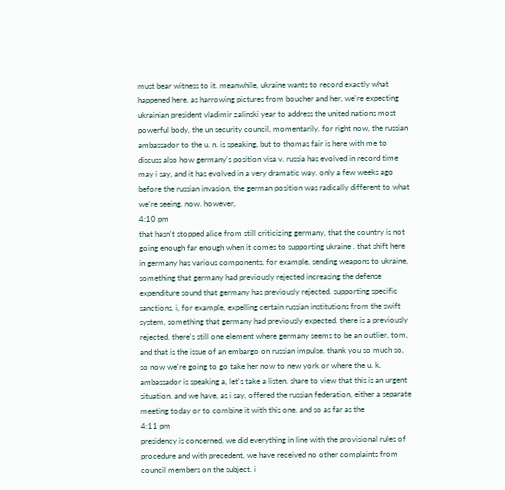must bear witness to it. meanwhile, ukraine wants to record exactly what happened here. as harrowing pictures from boucher and her, we're expecting ukrainian president vladimir zalinski year to address the united nations most powerful body, the un security council, momentarily. for right now, the russian ambassador to the u. n. is speaking, but to thomas fair is here with me to discuss also how germany's position visa v. russia has evolved in record time may i say, and it has evolved in a very dramatic way. only a few weeks ago before the russian invasion, the german position was radically different to what we're seeing. now. however,
4:10 pm
that hasn't stopped alice from still criticizing germany, that the country is not going enough far enough when it comes to supporting ukraine . that shift here in germany has various components, for example, sending weapons to ukraine, something that germany had previously rejected increasing the defense expenditure sound that germany has previously rejected. supporting specific sanctions. i, for example, expelling certain russian institutions from the swift system, something that germany had previously expected. there is a previously rejected. there's still one element where germany seems to be an outlier, tom, and that is the issue of an embargo on russian impulse. thank you so much so, so now we're going to go take her now to new york or where the u. k. ambassador is speaking a, let's take a listen. share to view that this is an urgent situation. and we have, as i say, offered the russian federation, either a separate meeting today or to combine it with this one. and so as far as the
4:11 pm
presidency is concerned, we did everything in line with the provisional rules of procedure and with precedent, we have received no other complaints from council members on the subject. i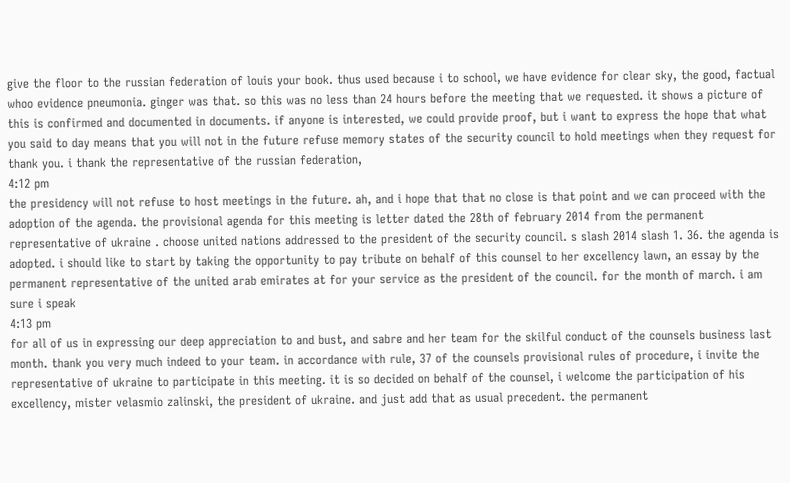give the floor to the russian federation of louis your book. thus used because i to school, we have evidence for clear sky, the good, factual whoo evidence pneumonia. ginger was that. so this was no less than 24 hours before the meeting that we requested. it shows a picture of this is confirmed and documented in documents. if anyone is interested, we could provide proof, but i want to express the hope that what you said to day means that you will not in the future refuse memory states of the security council to hold meetings when they request for thank you. i thank the representative of the russian federation,
4:12 pm
the presidency will not refuse to host meetings in the future. ah, and i hope that that no close is that point and we can proceed with the adoption of the agenda. the provisional agenda for this meeting is letter dated the 28th of february 2014 from the permanent representative of ukraine . choose united nations addressed to the president of the security council. s slash 2014 slash 1. 36. the agenda is adopted. i should like to start by taking the opportunity to pay tribute on behalf of this counsel to her excellency lawn, an essay by the permanent representative of the united arab emirates at for your service as the president of the council. for the month of march. i am sure i speak
4:13 pm
for all of us in expressing our deep appreciation to and bust, and sabre and her team for the skilful conduct of the counsels business last month. thank you very much indeed to your team. in accordance with rule, 37 of the counsels provisional rules of procedure, i invite the representative of ukraine to participate in this meeting. it is so decided on behalf of the counsel, i welcome the participation of his excellency, mister velasmio zalinski, the president of ukraine. and just add that as usual precedent. the permanent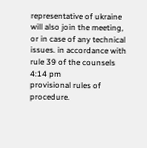representative of ukraine will also join the meeting, or in case of any technical issues. in accordance with rule 39 of the counsels
4:14 pm
provisional rules of procedure.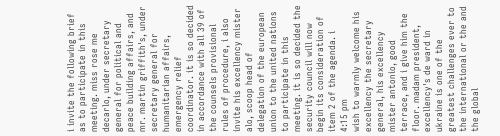i invite the following brief as to participate in this meeting. miss rose me decarlo, under secretary general for political and peace building affairs, and mr. martin griffith's, under secretary general for humanitarian affairs, emergency relief coordinator. it is so decided in accordance with all 39 of the counsels provisional rules of procedure, i also invite his excellency mister alo, scoop head of delegation of the european union to the united nations to participate in this meeting. it is so decided the security council will now begin its consideration of item 2 of the agenda. i
4:15 pm
wish to warmly welcome his excellency the secretary general, his excellency mister antonio, good terrace, and i give him the floor. madam president, excellency's de ward in ukraine is one of the greatest challenges ever to the international or the and the global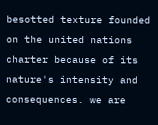besotted texture founded on the united nations charter because of its nature's intensity and consequences. we are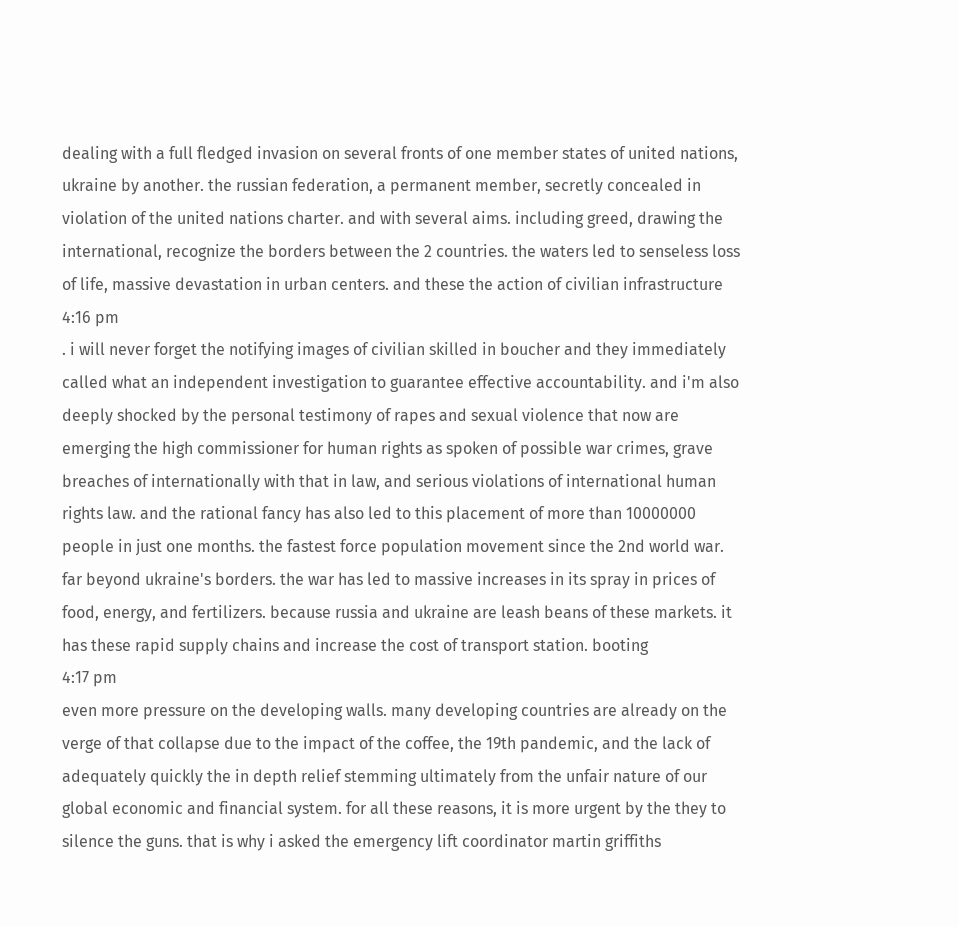dealing with a full fledged invasion on several fronts of one member states of united nations, ukraine by another. the russian federation, a permanent member, secretly concealed in violation of the united nations charter. and with several aims. including greed, drawing the international, recognize the borders between the 2 countries. the waters led to senseless loss of life, massive devastation in urban centers. and these the action of civilian infrastructure
4:16 pm
. i will never forget the notifying images of civilian skilled in boucher and they immediately called what an independent investigation to guarantee effective accountability. and i'm also deeply shocked by the personal testimony of rapes and sexual violence that now are emerging the high commissioner for human rights as spoken of possible war crimes, grave breaches of internationally with that in law, and serious violations of international human rights law. and the rational fancy has also led to this placement of more than 10000000 people in just one months. the fastest force population movement since the 2nd world war. far beyond ukraine's borders. the war has led to massive increases in its spray in prices of food, energy, and fertilizers. because russia and ukraine are leash beans of these markets. it has these rapid supply chains and increase the cost of transport station. booting
4:17 pm
even more pressure on the developing walls. many developing countries are already on the verge of that collapse due to the impact of the coffee, the 19th pandemic, and the lack of adequately quickly the in depth relief stemming ultimately from the unfair nature of our global economic and financial system. for all these reasons, it is more urgent by the they to silence the guns. that is why i asked the emergency lift coordinator martin griffiths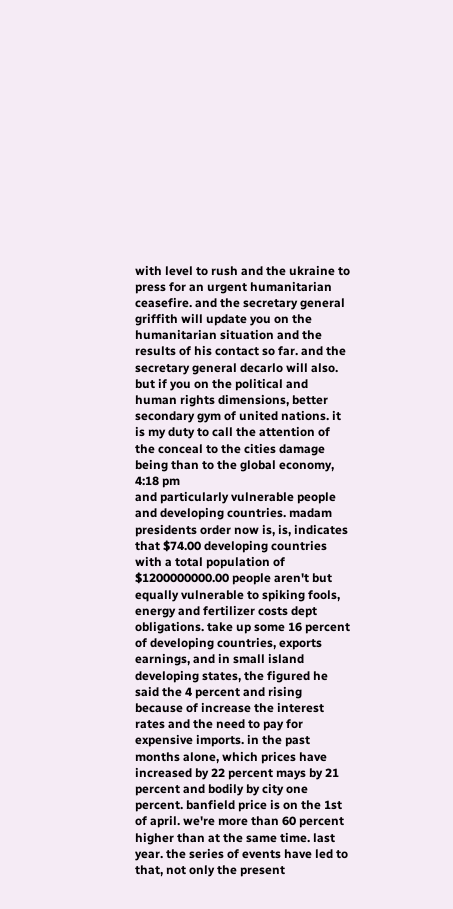with level to rush and the ukraine to press for an urgent humanitarian ceasefire. and the secretary general griffith will update you on the humanitarian situation and the results of his contact so far. and the secretary general decarlo will also. but if you on the political and human rights dimensions, better secondary gym of united nations. it is my duty to call the attention of the conceal to the cities damage being than to the global economy,
4:18 pm
and particularly vulnerable people and developing countries. madam presidents order now is, is, indicates that $74.00 developing countries with a total population of $1200000000.00 people aren't but equally vulnerable to spiking fools, energy and fertilizer costs dept obligations. take up some 16 percent of developing countries, exports earnings, and in small island developing states, the figured he said the 4 percent and rising because of increase the interest rates and the need to pay for expensive imports. in the past months alone, which prices have increased by 22 percent mays by 21 percent and bodily by city one percent. banfield price is on the 1st of april. we're more than 60 percent higher than at the same time. last year. the series of events have led to that, not only the present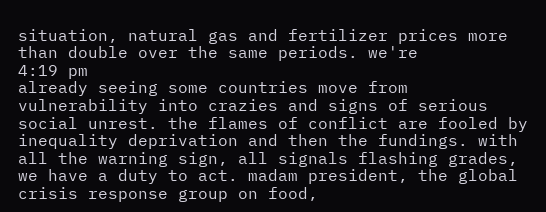situation, natural gas and fertilizer prices more than double over the same periods. we're
4:19 pm
already seeing some countries move from vulnerability into crazies and signs of serious social unrest. the flames of conflict are fooled by inequality deprivation and then the fundings. with all the warning sign, all signals flashing grades, we have a duty to act. madam president, the global crisis response group on food,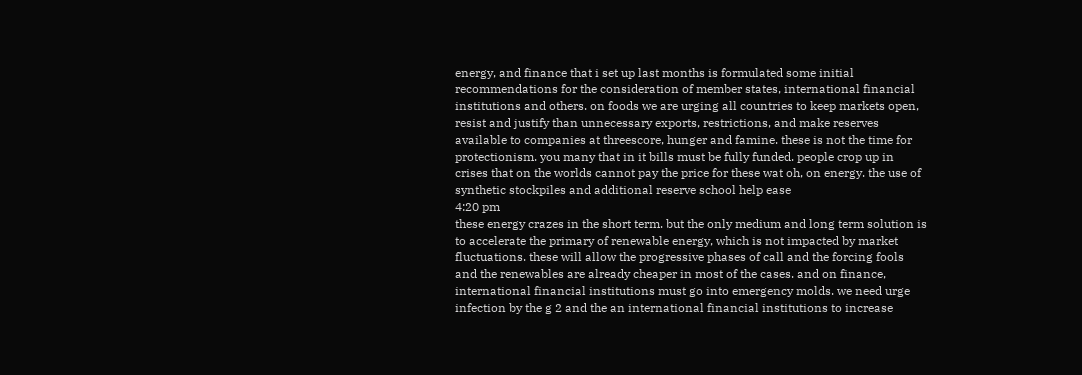energy, and finance that i set up last months is formulated some initial recommendations for the consideration of member states, international financial institutions and others. on foods we are urging all countries to keep markets open, resist and justify than unnecessary exports, restrictions, and make reserves available to companies at threescore, hunger and famine. these is not the time for protectionism. you many that in it bills must be fully funded. people crop up in crises that on the worlds cannot pay the price for these wat oh, on energy. the use of synthetic stockpiles and additional reserve school help ease
4:20 pm
these energy crazes in the short term. but the only medium and long term solution is to accelerate the primary of renewable energy, which is not impacted by market fluctuations. these will allow the progressive phases of call and the forcing fools and the renewables are already cheaper in most of the cases. and on finance, international financial institutions must go into emergency molds. we need urge infection by the g 2 and the an international financial institutions to increase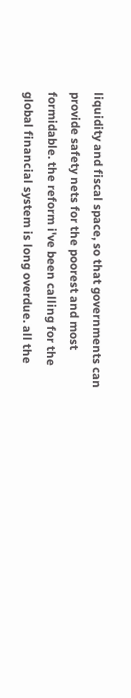liquidity and fiscal space, so that governments can provide safety nets for the poorest and most formidable. the reform i've been calling for the global financial system is long overdue. all the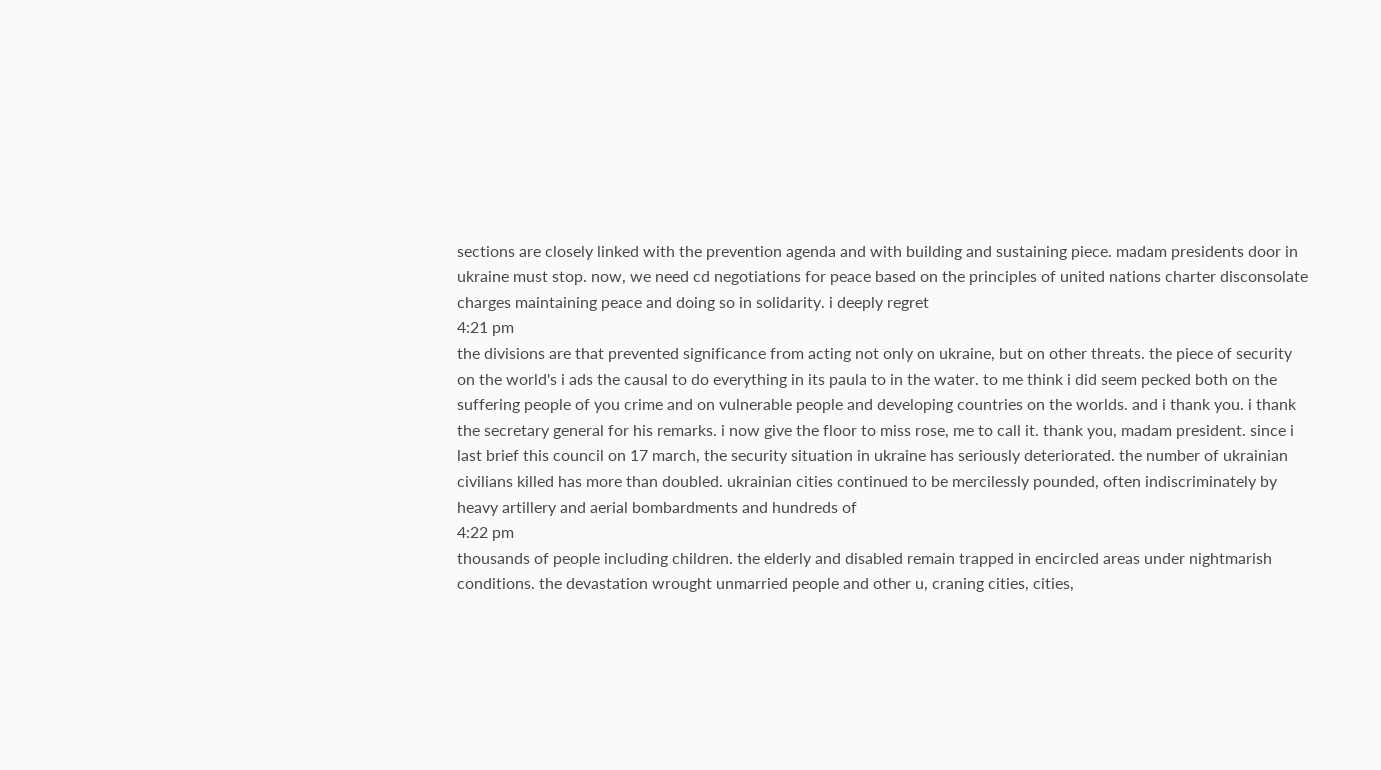sections are closely linked with the prevention agenda and with building and sustaining piece. madam presidents door in ukraine must stop. now, we need cd negotiations for peace based on the principles of united nations charter disconsolate charges maintaining peace and doing so in solidarity. i deeply regret
4:21 pm
the divisions are that prevented significance from acting not only on ukraine, but on other threats. the piece of security on the world's i ads the causal to do everything in its paula to in the water. to me think i did seem pecked both on the suffering people of you crime and on vulnerable people and developing countries on the worlds. and i thank you. i thank the secretary general for his remarks. i now give the floor to miss rose, me to call it. thank you, madam president. since i last brief this council on 17 march, the security situation in ukraine has seriously deteriorated. the number of ukrainian civilians killed has more than doubled. ukrainian cities continued to be mercilessly pounded, often indiscriminately by heavy artillery and aerial bombardments and hundreds of
4:22 pm
thousands of people including children. the elderly and disabled remain trapped in encircled areas under nightmarish conditions. the devastation wrought unmarried people and other u, craning cities, cities,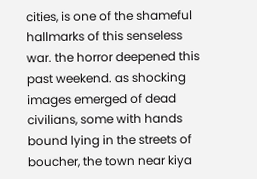cities, is one of the shameful hallmarks of this senseless war. the horror deepened this past weekend. as shocking images emerged of dead civilians, some with hands bound lying in the streets of boucher, the town near kiya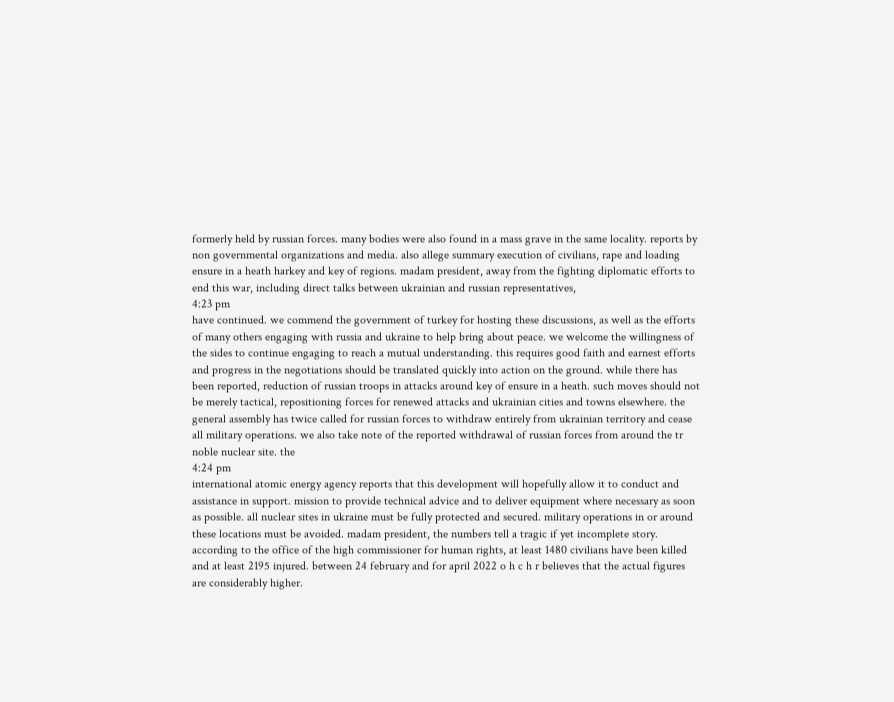formerly held by russian forces. many bodies were also found in a mass grave in the same locality. reports by non governmental organizations and media. also allege summary execution of civilians, rape and loading ensure in a heath harkey and key of regions. madam president, away from the fighting diplomatic efforts to end this war, including direct talks between ukrainian and russian representatives,
4:23 pm
have continued. we commend the government of turkey for hosting these discussions, as well as the efforts of many others engaging with russia and ukraine to help bring about peace. we welcome the willingness of the sides to continue engaging to reach a mutual understanding. this requires good faith and earnest efforts and progress in the negotiations should be translated quickly into action on the ground. while there has been reported, reduction of russian troops in attacks around key of ensure in a heath. such moves should not be merely tactical, repositioning forces for renewed attacks and ukrainian cities and towns elsewhere. the general assembly has twice called for russian forces to withdraw entirely from ukrainian territory and cease all military operations. we also take note of the reported withdrawal of russian forces from around the tr noble nuclear site. the
4:24 pm
international atomic energy agency reports that this development will hopefully allow it to conduct and assistance in support. mission to provide technical advice and to deliver equipment where necessary as soon as possible. all nuclear sites in ukraine must be fully protected and secured. military operations in or around these locations must be avoided. madam president, the numbers tell a tragic if yet incomplete story. according to the office of the high commissioner for human rights, at least 1480 civilians have been killed and at least 2195 injured. between 24 february and for april 2022 o h c h r believes that the actual figures are considerably higher.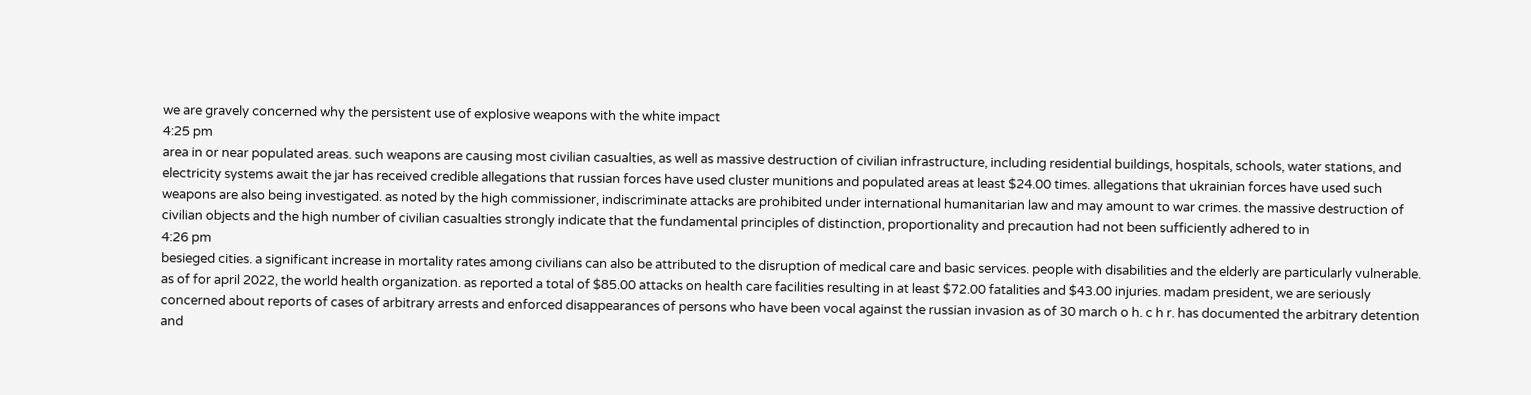we are gravely concerned why the persistent use of explosive weapons with the white impact
4:25 pm
area in or near populated areas. such weapons are causing most civilian casualties, as well as massive destruction of civilian infrastructure, including residential buildings, hospitals, schools, water stations, and electricity systems await the jar has received credible allegations that russian forces have used cluster munitions and populated areas at least $24.00 times. allegations that ukrainian forces have used such weapons are also being investigated. as noted by the high commissioner, indiscriminate attacks are prohibited under international humanitarian law and may amount to war crimes. the massive destruction of civilian objects and the high number of civilian casualties strongly indicate that the fundamental principles of distinction, proportionality and precaution had not been sufficiently adhered to in
4:26 pm
besieged cities. a significant increase in mortality rates among civilians can also be attributed to the disruption of medical care and basic services. people with disabilities and the elderly are particularly vulnerable. as of for april 2022, the world health organization. as reported a total of $85.00 attacks on health care facilities resulting in at least $72.00 fatalities and $43.00 injuries. madam president, we are seriously concerned about reports of cases of arbitrary arrests and enforced disappearances of persons who have been vocal against the russian invasion as of 30 march o h. c h r. has documented the arbitrary detention and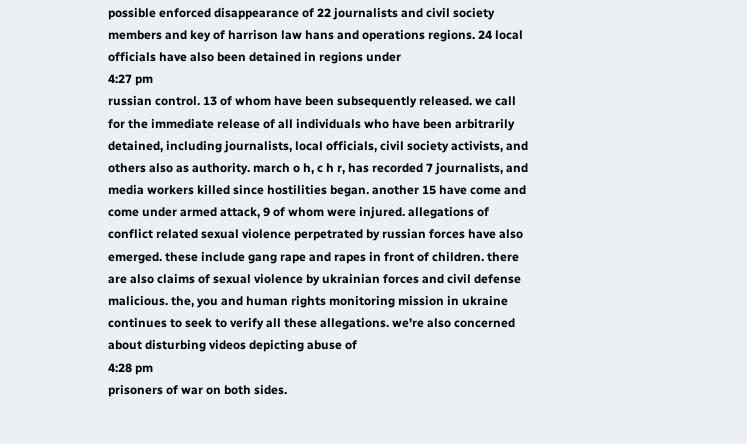possible enforced disappearance of 22 journalists and civil society members and key of harrison law hans and operations regions. 24 local officials have also been detained in regions under
4:27 pm
russian control. 13 of whom have been subsequently released. we call for the immediate release of all individuals who have been arbitrarily detained, including journalists, local officials, civil society activists, and others also as authority. march o h, c h r, has recorded 7 journalists, and media workers killed since hostilities began. another 15 have come and come under armed attack, 9 of whom were injured. allegations of conflict related sexual violence perpetrated by russian forces have also emerged. these include gang rape and rapes in front of children. there are also claims of sexual violence by ukrainian forces and civil defense malicious. the, you and human rights monitoring mission in ukraine continues to seek to verify all these allegations. we're also concerned about disturbing videos depicting abuse of
4:28 pm
prisoners of war on both sides.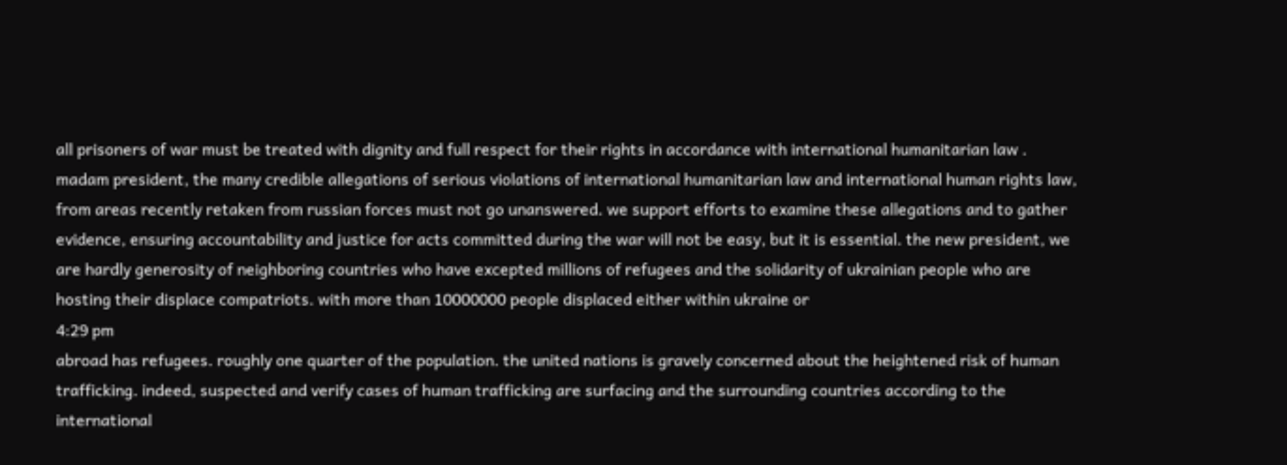all prisoners of war must be treated with dignity and full respect for their rights in accordance with international humanitarian law . madam president, the many credible allegations of serious violations of international humanitarian law and international human rights law, from areas recently retaken from russian forces must not go unanswered. we support efforts to examine these allegations and to gather evidence, ensuring accountability and justice for acts committed during the war will not be easy, but it is essential. the new president, we are hardly generosity of neighboring countries who have excepted millions of refugees and the solidarity of ukrainian people who are hosting their displace compatriots. with more than 10000000 people displaced either within ukraine or
4:29 pm
abroad has refugees. roughly one quarter of the population. the united nations is gravely concerned about the heightened risk of human trafficking. indeed, suspected and verify cases of human trafficking are surfacing and the surrounding countries according to the international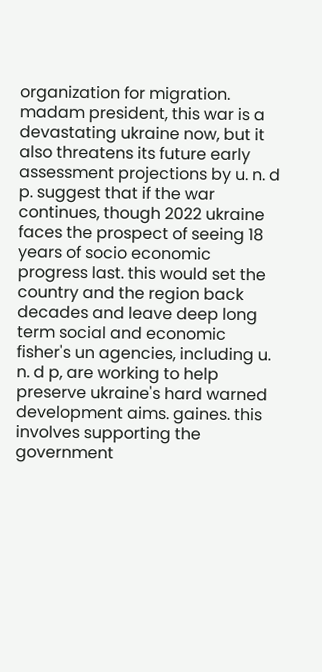organization for migration. madam president, this war is a devastating ukraine now, but it also threatens its future early assessment projections by u. n. d p. suggest that if the war continues, though 2022 ukraine faces the prospect of seeing 18 years of socio economic progress last. this would set the country and the region back decades and leave deep long term social and economic fisher's un agencies, including u. n. d p, are working to help preserve ukraine's hard warned development aims. gaines. this involves supporting the government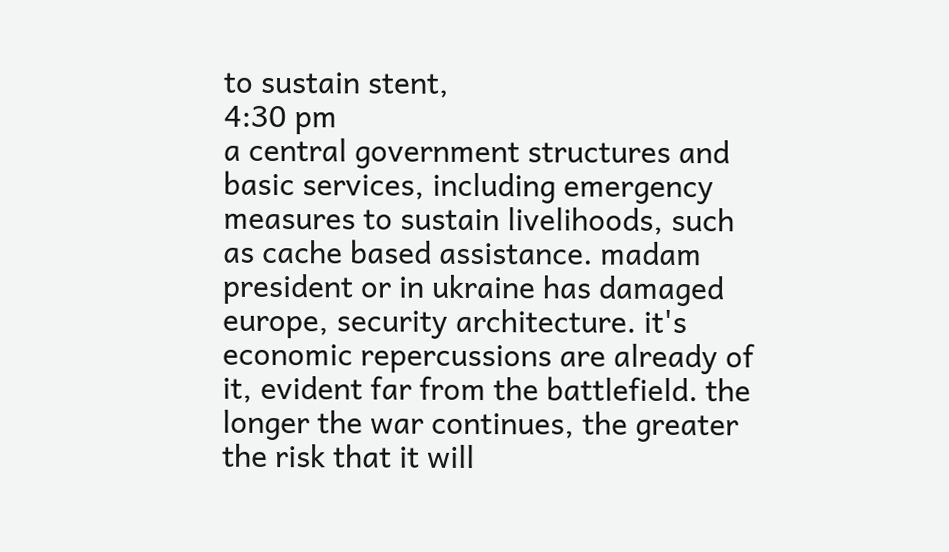to sustain stent,
4:30 pm
a central government structures and basic services, including emergency measures to sustain livelihoods, such as cache based assistance. madam president or in ukraine has damaged europe, security architecture. it's economic repercussions are already of it, evident far from the battlefield. the longer the war continues, the greater the risk that it will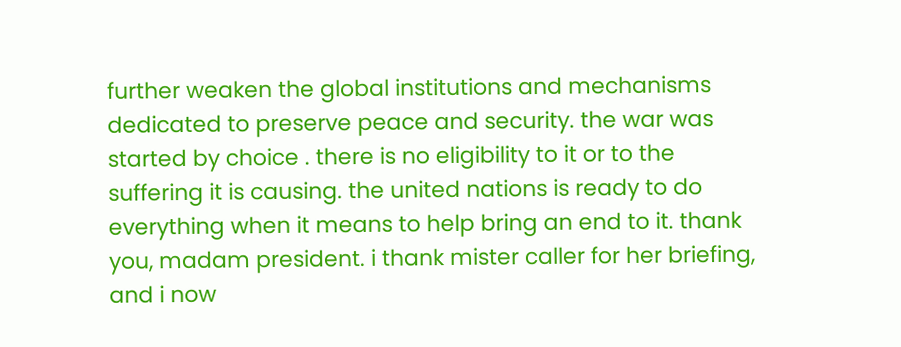further weaken the global institutions and mechanisms dedicated to preserve peace and security. the war was started by choice . there is no eligibility to it or to the suffering it is causing. the united nations is ready to do everything when it means to help bring an end to it. thank you, madam president. i thank mister caller for her briefing, and i now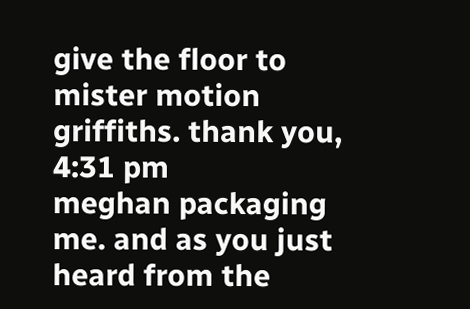give the floor to mister motion griffiths. thank you,
4:31 pm
meghan packaging me. and as you just heard from the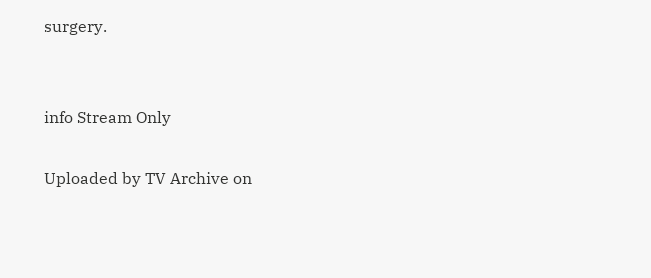surgery.


info Stream Only

Uploaded by TV Archive on